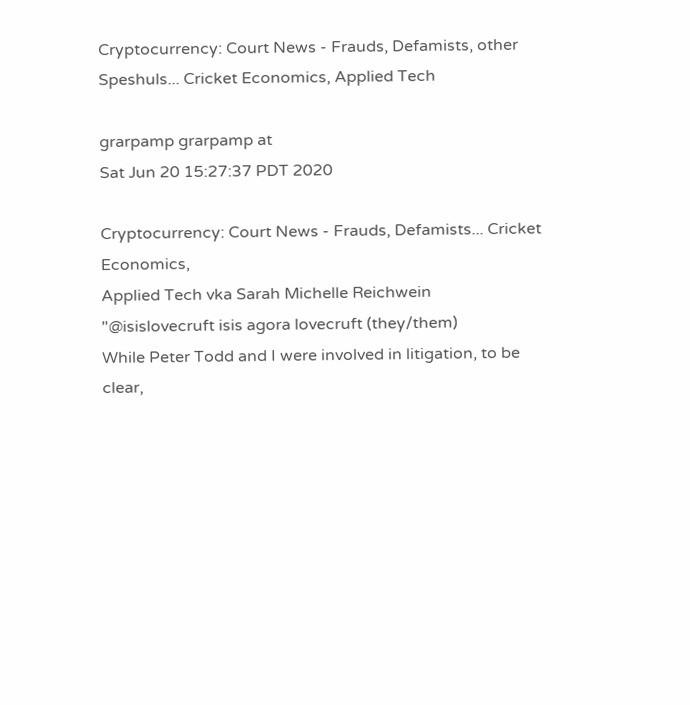Cryptocurrency: Court News - Frauds, Defamists, other Speshuls... Cricket Economics, Applied Tech

grarpamp grarpamp at
Sat Jun 20 15:27:37 PDT 2020

Cryptocurrency: Court News - Frauds, Defamists... Cricket Economics,
Applied Tech vka Sarah Michelle Reichwein
"@isislovecruft isis agora lovecruft (they/them)
While Peter Todd and I were involved in litigation, to be clear,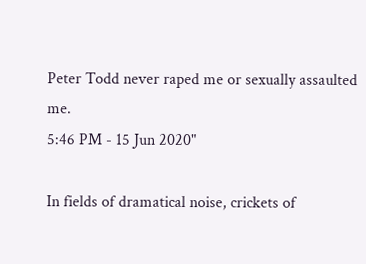Peter Todd never raped me or sexually assaulted me.
5:46 PM - 15 Jun 2020"

In fields of dramatical noise, crickets of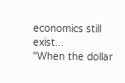economics still exist...
"When the dollar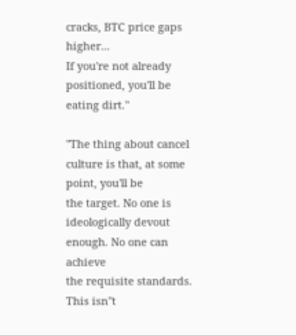cracks, BTC price gaps higher...
If you're not already positioned, you'll be eating dirt."

"The thing about cancel culture is that, at some point, you'll be
the target. No one is ideologically devout enough. No one can achieve
the requisite standards. This isn"t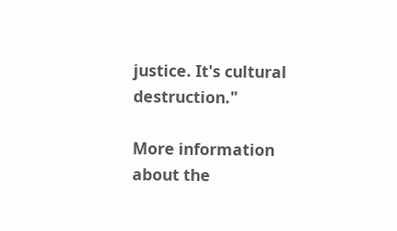justice. It's cultural destruction."

More information about the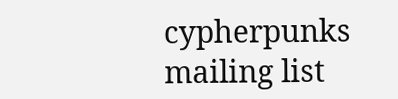cypherpunks mailing list